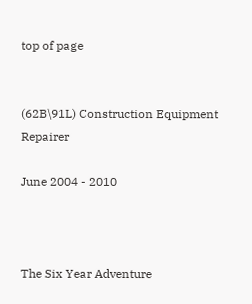top of page


(62B\91L) Construction Equipment Repairer

June 2004 - 2010



The Six Year Adventure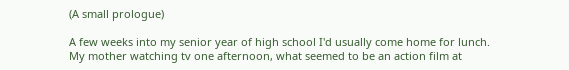(A small prologue)

A few weeks into my senior year of high school I'd usually come home for lunch. My mother watching tv one afternoon, what seemed to be an action film at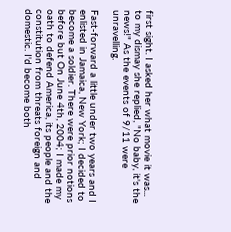first sight. I asked her what movie it was... to my dismay she replied, "No baby, it's the news!" As the events of 9/11 were unravelling.

Fast-forward a little under two years and I enlisted in Jamaica, New York; I decided to become a soldier. There were prior notions before but On June 4th, 2004; I made my oath to defend America, its people and the constitution from threats foreign and domestic. I'd become both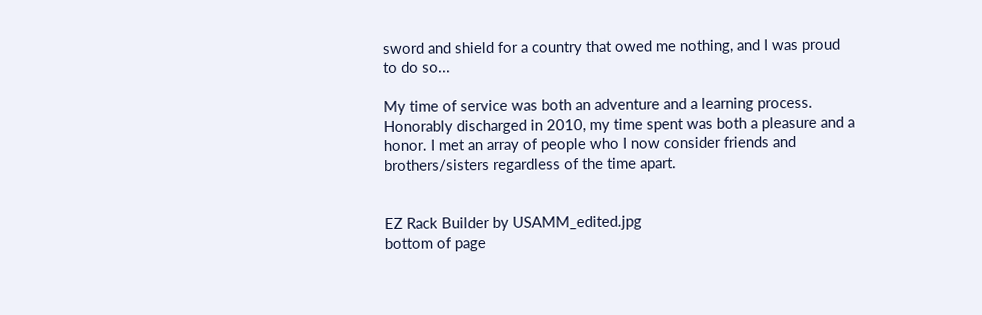sword and shield for a country that owed me nothing, and I was proud to do so...

My time of service was both an adventure and a learning process. Honorably discharged in 2010, my time spent was both a pleasure and a honor. I met an array of people who I now consider friends and brothers/sisters regardless of the time apart.


EZ Rack Builder by USAMM_edited.jpg
bottom of page